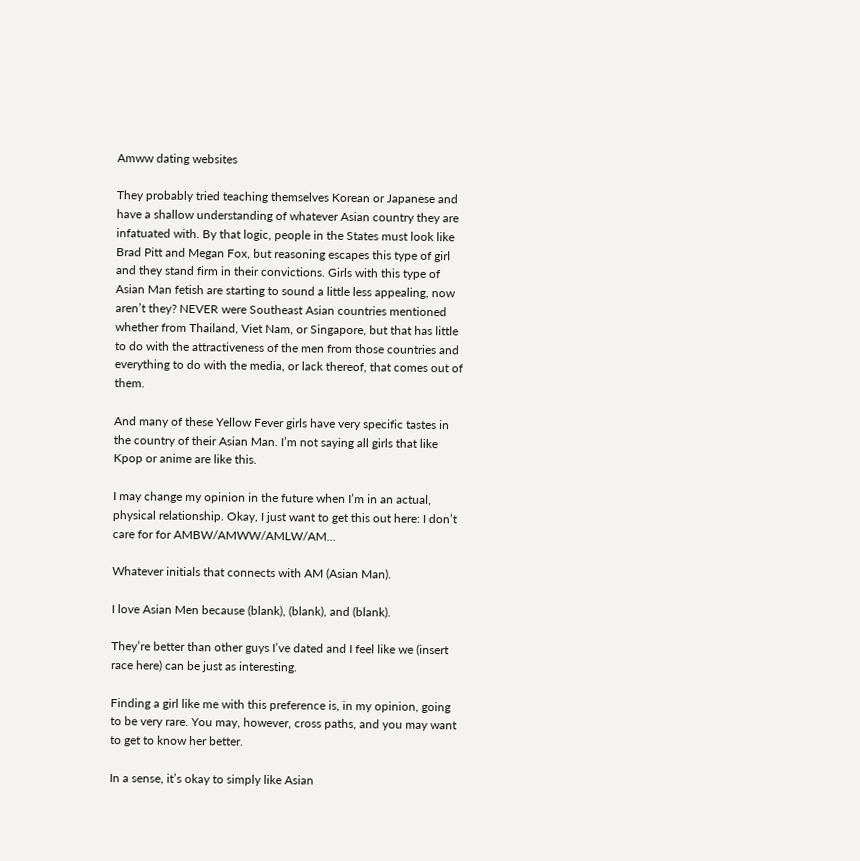Amww dating websites

They probably tried teaching themselves Korean or Japanese and have a shallow understanding of whatever Asian country they are infatuated with. By that logic, people in the States must look like Brad Pitt and Megan Fox, but reasoning escapes this type of girl and they stand firm in their convictions. Girls with this type of Asian Man fetish are starting to sound a little less appealing, now aren’t they? NEVER were Southeast Asian countries mentioned whether from Thailand, Viet Nam, or Singapore, but that has little to do with the attractiveness of the men from those countries and everything to do with the media, or lack thereof, that comes out of them.

And many of these Yellow Fever girls have very specific tastes in the country of their Asian Man. I’m not saying all girls that like Kpop or anime are like this.

I may change my opinion in the future when I’m in an actual, physical relationship. Okay, I just want to get this out here: I don’t care for for AMBW/AMWW/AMLW/AM…

Whatever initials that connects with AM (Asian Man).

I love Asian Men because (blank), (blank), and (blank).

They’re better than other guys I’ve dated and I feel like we (insert race here) can be just as interesting.

Finding a girl like me with this preference is, in my opinion, going to be very rare. You may, however, cross paths, and you may want to get to know her better.

In a sense, it’s okay to simply like Asian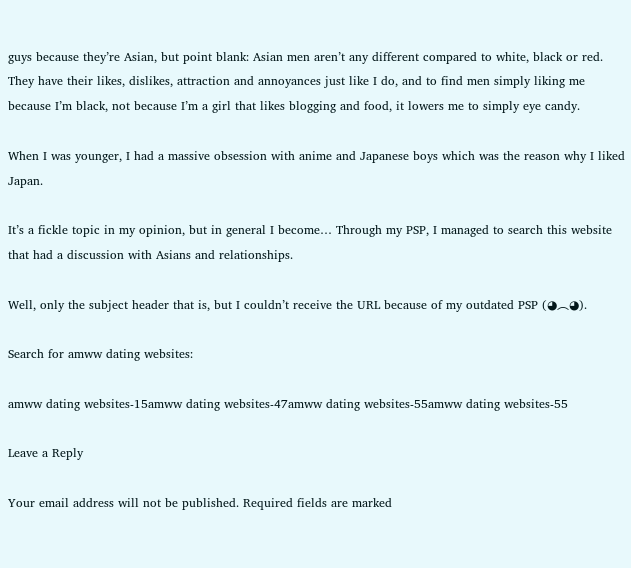guys because they’re Asian, but point blank: Asian men aren’t any different compared to white, black or red. They have their likes, dislikes, attraction and annoyances just like I do, and to find men simply liking me because I’m black, not because I’m a girl that likes blogging and food, it lowers me to simply eye candy.

When I was younger, I had a massive obsession with anime and Japanese boys which was the reason why I liked Japan.

It’s a fickle topic in my opinion, but in general I become… Through my PSP, I managed to search this website that had a discussion with Asians and relationships.

Well, only the subject header that is, but I couldn’t receive the URL because of my outdated PSP (◕︵◕).

Search for amww dating websites:

amww dating websites-15amww dating websites-47amww dating websites-55amww dating websites-55

Leave a Reply

Your email address will not be published. Required fields are marked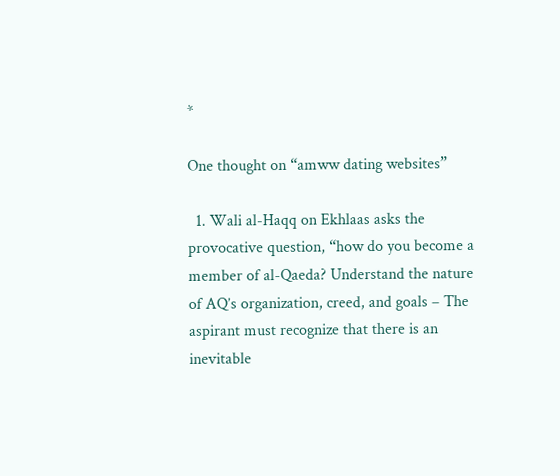*

One thought on “amww dating websites”

  1. Wali al-Haqq on Ekhlaas asks the provocative question, “how do you become a member of al-Qaeda? Understand the nature of AQ’s organization, creed, and goals – The aspirant must recognize that there is an inevitable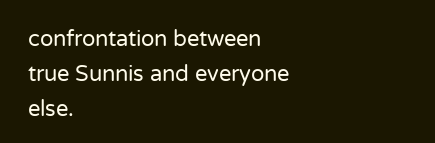confrontation between true Sunnis and everyone else.